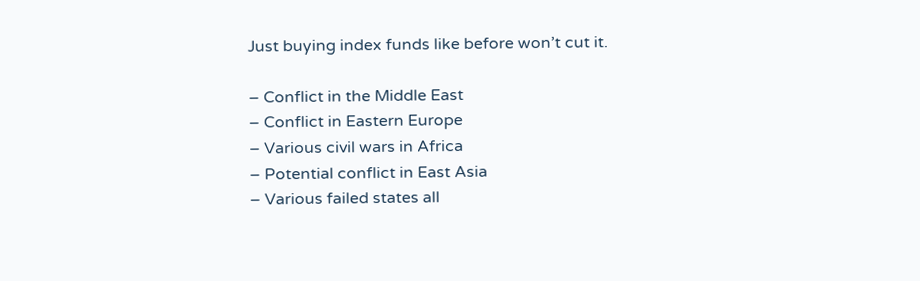Just buying index funds like before won’t cut it.

– Conflict in the Middle East
– Conflict in Eastern Europe
– Various civil wars in Africa
– Potential conflict in East Asia
– Various failed states all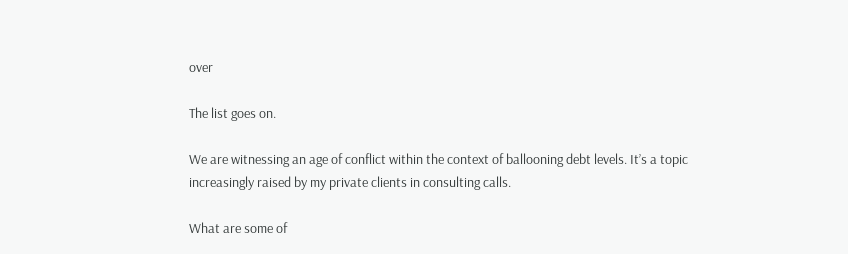over

The list goes on.

We are witnessing an age of conflict within the context of ballooning debt levels. It’s a topic increasingly raised by my private clients in consulting calls.

What are some of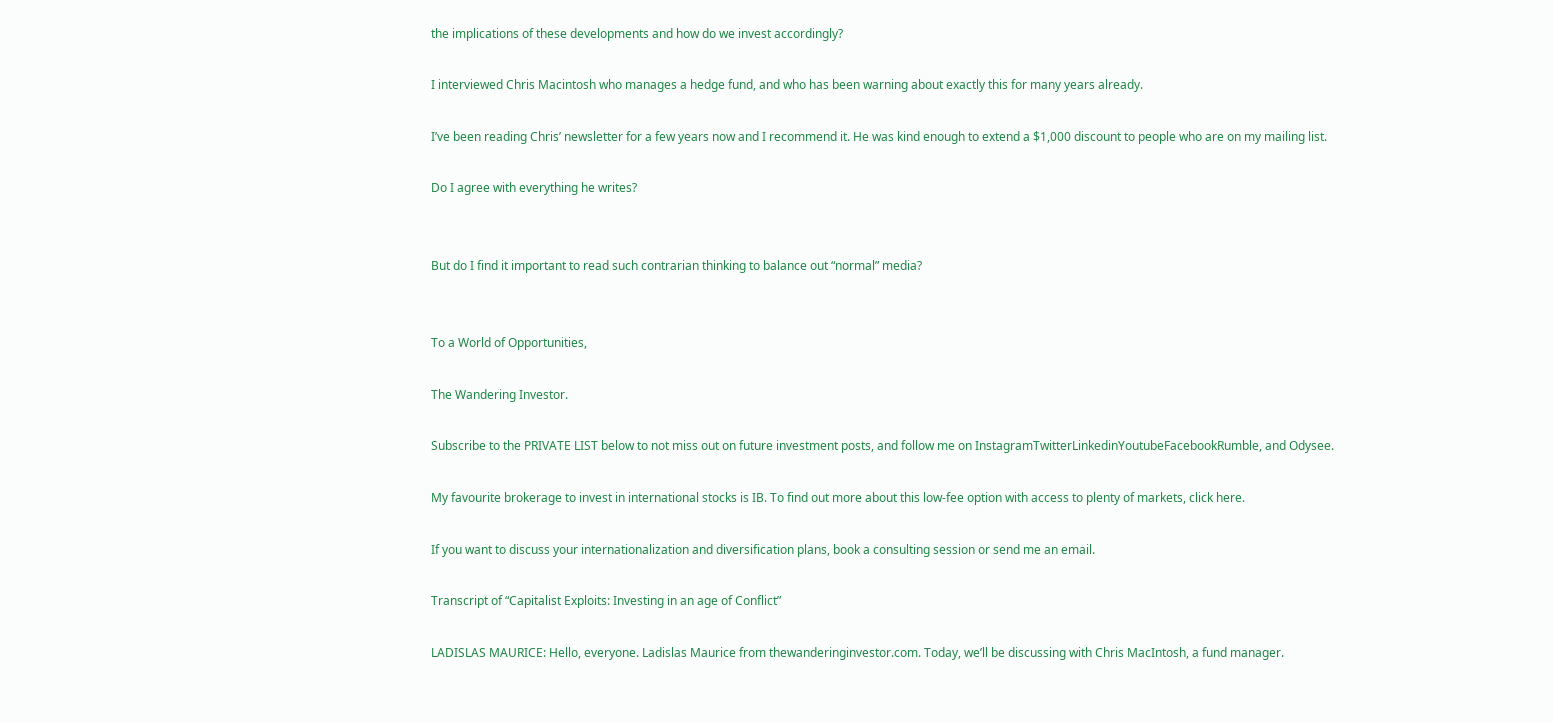the implications of these developments and how do we invest accordingly?

I interviewed Chris Macintosh who manages a hedge fund, and who has been warning about exactly this for many years already.

I’ve been reading Chris’ newsletter for a few years now and I recommend it. He was kind enough to extend a $1,000 discount to people who are on my mailing list.

Do I agree with everything he writes?


But do I find it important to read such contrarian thinking to balance out “normal” media?


To a World of Opportunities,

The Wandering Investor.

Subscribe to the PRIVATE LIST below to not miss out on future investment posts, and follow me on InstagramTwitterLinkedinYoutubeFacebookRumble, and Odysee.

My favourite brokerage to invest in international stocks is IB. To find out more about this low-fee option with access to plenty of markets, click here.

If you want to discuss your internationalization and diversification plans, book a consulting session or send me an email.

Transcript of “Capitalist Exploits: Investing in an age of Conflict”

LADISLAS MAURICE: Hello, everyone. Ladislas Maurice from thewanderinginvestor.com. Today, we’ll be discussing with Chris MacIntosh, a fund manager.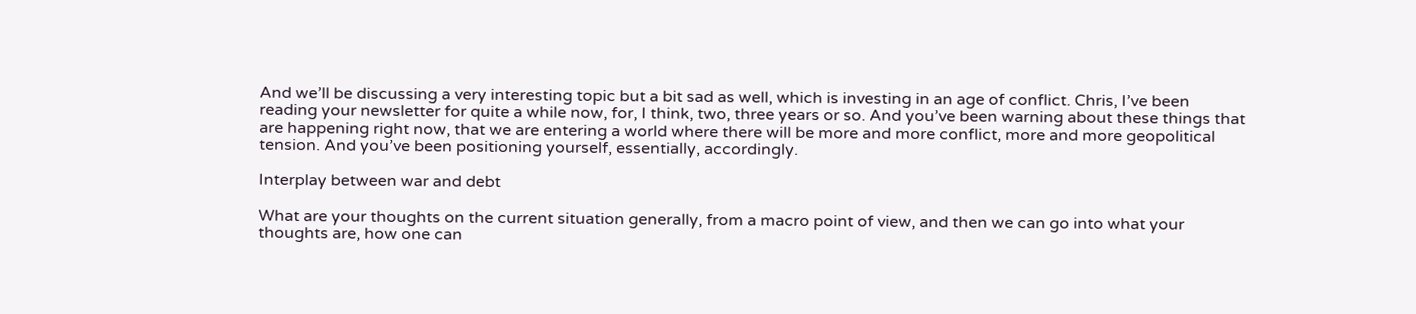And we’ll be discussing a very interesting topic but a bit sad as well, which is investing in an age of conflict. Chris, I’ve been reading your newsletter for quite a while now, for, I think, two, three years or so. And you’ve been warning about these things that are happening right now, that we are entering a world where there will be more and more conflict, more and more geopolitical tension. And you’ve been positioning yourself, essentially, accordingly.

Interplay between war and debt

What are your thoughts on the current situation generally, from a macro point of view, and then we can go into what your thoughts are, how one can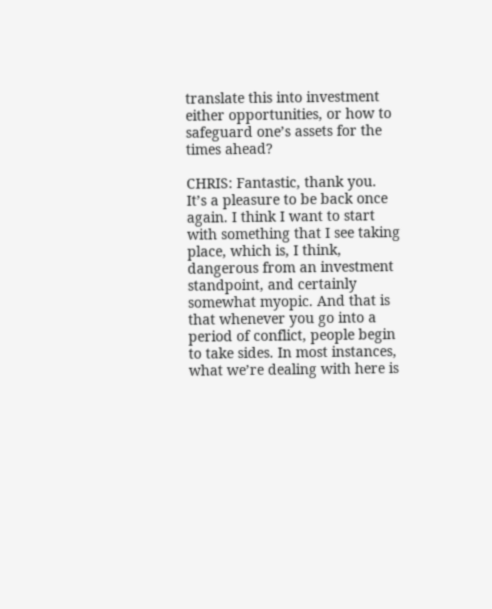translate this into investment either opportunities, or how to safeguard one’s assets for the times ahead?

CHRIS: Fantastic, thank you. It’s a pleasure to be back once again. I think I want to start with something that I see taking place, which is, I think, dangerous from an investment standpoint, and certainly somewhat myopic. And that is that whenever you go into a period of conflict, people begin to take sides. In most instances, what we’re dealing with here is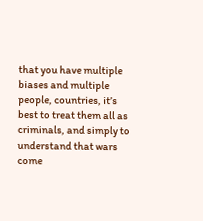that you have multiple biases and multiple people, countries, it’s best to treat them all as criminals, and simply to understand that wars come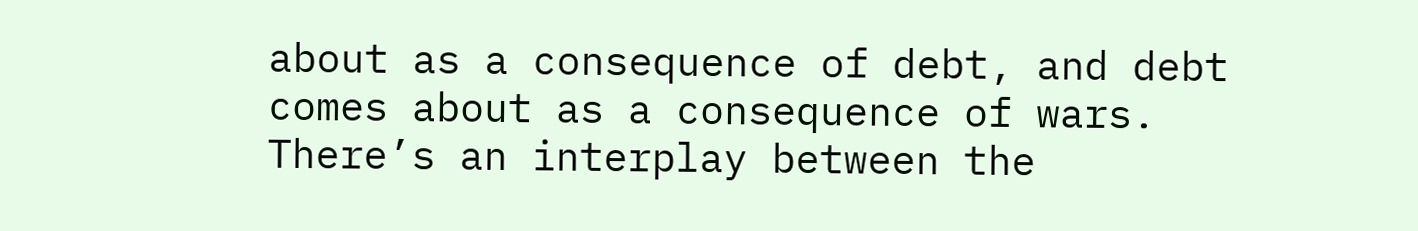about as a consequence of debt, and debt comes about as a consequence of wars. There’s an interplay between the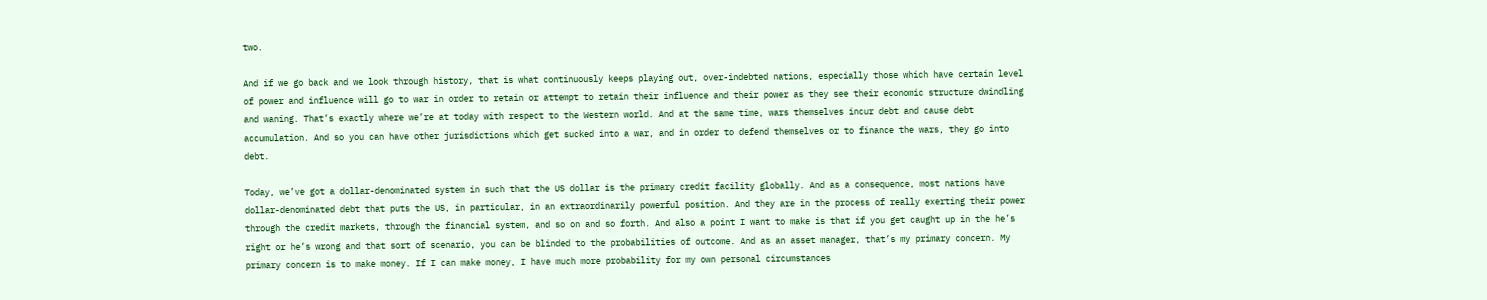two.

And if we go back and we look through history, that is what continuously keeps playing out, over-indebted nations, especially those which have certain level of power and influence will go to war in order to retain or attempt to retain their influence and their power as they see their economic structure dwindling and waning. That’s exactly where we’re at today with respect to the Western world. And at the same time, wars themselves incur debt and cause debt accumulation. And so you can have other jurisdictions which get sucked into a war, and in order to defend themselves or to finance the wars, they go into debt.

Today, we’ve got a dollar-denominated system in such that the US dollar is the primary credit facility globally. And as a consequence, most nations have dollar-denominated debt that puts the US, in particular, in an extraordinarily powerful position. And they are in the process of really exerting their power through the credit markets, through the financial system, and so on and so forth. And also a point I want to make is that if you get caught up in the he’s right or he’s wrong and that sort of scenario, you can be blinded to the probabilities of outcome. And as an asset manager, that’s my primary concern. My primary concern is to make money. If I can make money, I have much more probability for my own personal circumstances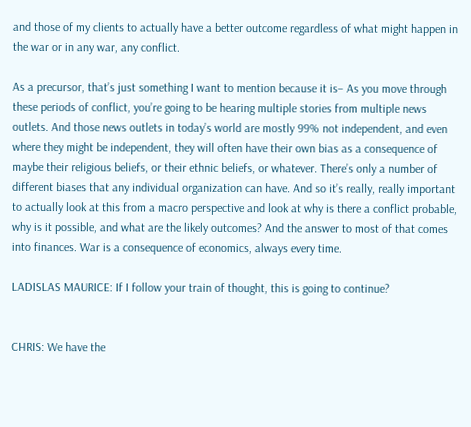and those of my clients to actually have a better outcome regardless of what might happen in the war or in any war, any conflict.

As a precursor, that’s just something I want to mention because it is– As you move through these periods of conflict, you’re going to be hearing multiple stories from multiple news outlets. And those news outlets in today’s world are mostly 99% not independent, and even where they might be independent, they will often have their own bias as a consequence of maybe their religious beliefs, or their ethnic beliefs, or whatever. There’s only a number of different biases that any individual organization can have. And so it’s really, really important to actually look at this from a macro perspective and look at why is there a conflict probable, why is it possible, and what are the likely outcomes? And the answer to most of that comes into finances. War is a consequence of economics, always every time.

LADISLAS MAURICE: If I follow your train of thought, this is going to continue?


CHRIS: We have the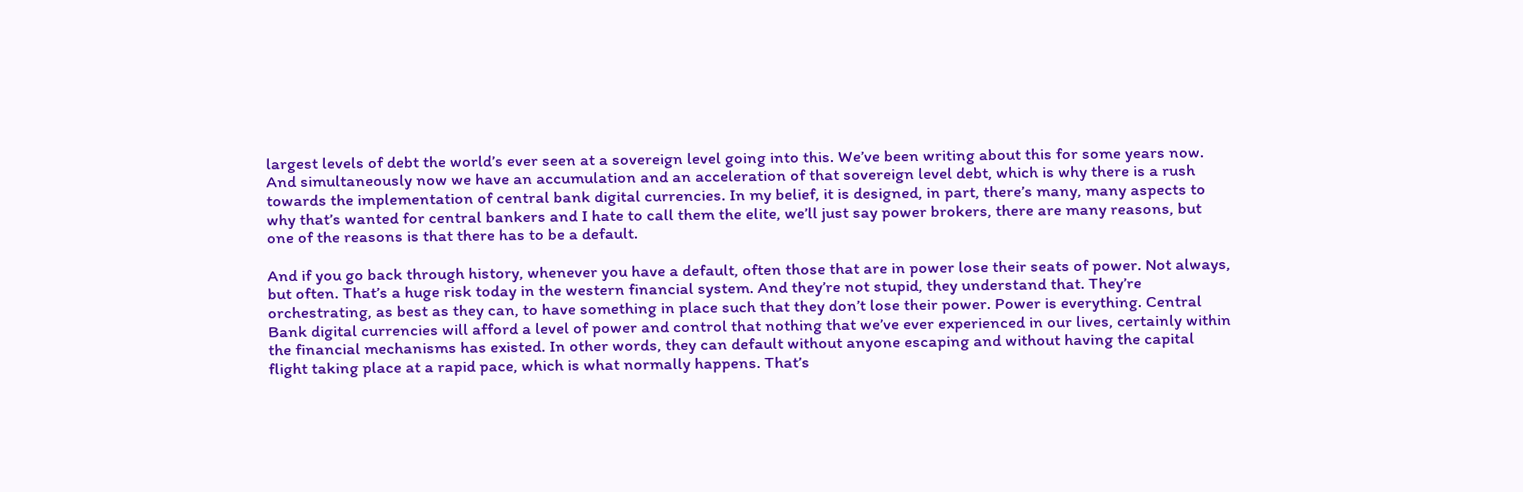largest levels of debt the world’s ever seen at a sovereign level going into this. We’ve been writing about this for some years now. And simultaneously now we have an accumulation and an acceleration of that sovereign level debt, which is why there is a rush towards the implementation of central bank digital currencies. In my belief, it is designed, in part, there’s many, many aspects to why that’s wanted for central bankers and I hate to call them the elite, we’ll just say power brokers, there are many reasons, but one of the reasons is that there has to be a default.

And if you go back through history, whenever you have a default, often those that are in power lose their seats of power. Not always, but often. That’s a huge risk today in the western financial system. And they’re not stupid, they understand that. They’re orchestrating, as best as they can, to have something in place such that they don’t lose their power. Power is everything. Central Bank digital currencies will afford a level of power and control that nothing that we’ve ever experienced in our lives, certainly within the financial mechanisms has existed. In other words, they can default without anyone escaping and without having the capital flight taking place at a rapid pace, which is what normally happens. That’s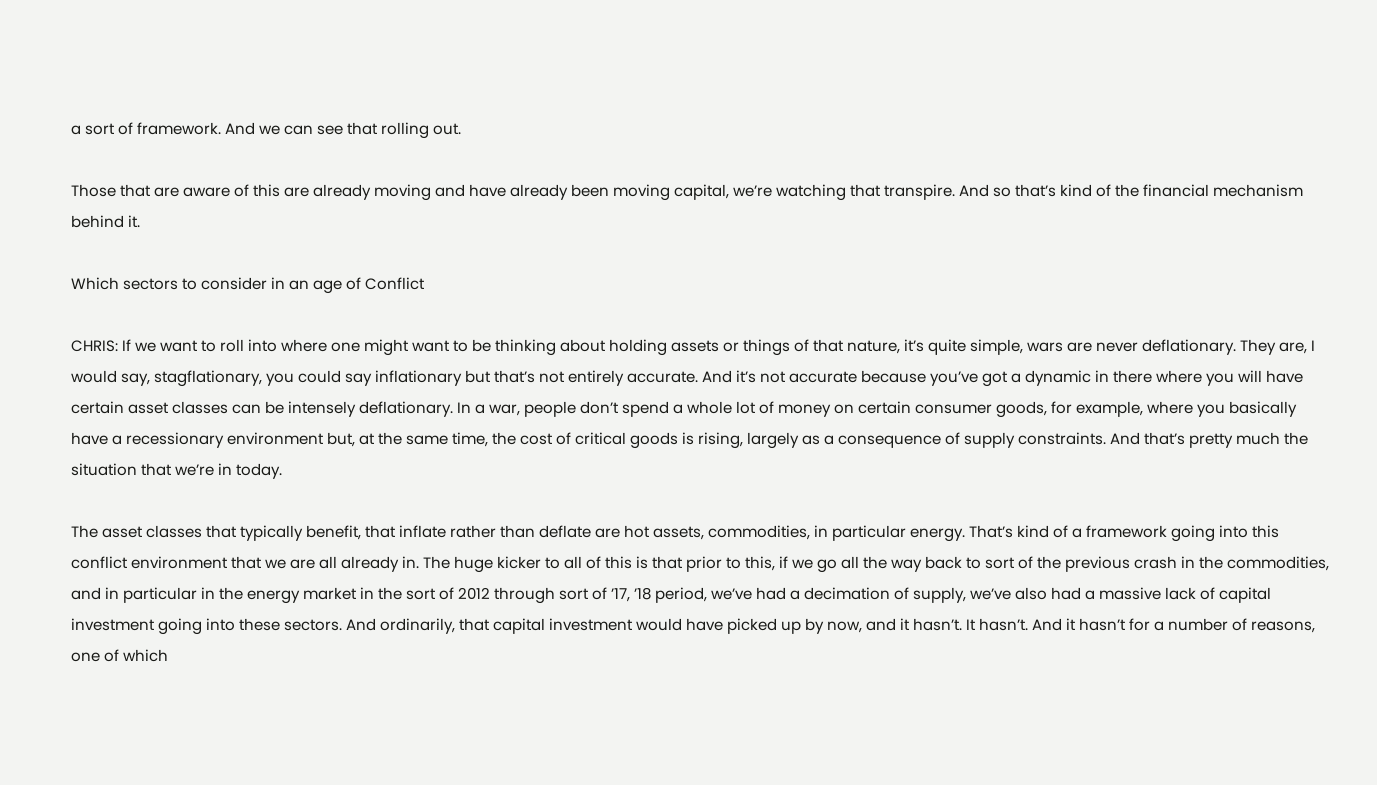a sort of framework. And we can see that rolling out.

Those that are aware of this are already moving and have already been moving capital, we’re watching that transpire. And so that’s kind of the financial mechanism behind it.

Which sectors to consider in an age of Conflict

CHRIS: If we want to roll into where one might want to be thinking about holding assets or things of that nature, it’s quite simple, wars are never deflationary. They are, I would say, stagflationary, you could say inflationary but that’s not entirely accurate. And it’s not accurate because you’ve got a dynamic in there where you will have certain asset classes can be intensely deflationary. In a war, people don’t spend a whole lot of money on certain consumer goods, for example, where you basically have a recessionary environment but, at the same time, the cost of critical goods is rising, largely as a consequence of supply constraints. And that’s pretty much the situation that we’re in today.

The asset classes that typically benefit, that inflate rather than deflate are hot assets, commodities, in particular energy. That’s kind of a framework going into this conflict environment that we are all already in. The huge kicker to all of this is that prior to this, if we go all the way back to sort of the previous crash in the commodities, and in particular in the energy market in the sort of 2012 through sort of ’17, ’18 period, we’ve had a decimation of supply, we’ve also had a massive lack of capital investment going into these sectors. And ordinarily, that capital investment would have picked up by now, and it hasn’t. It hasn’t. And it hasn’t for a number of reasons, one of which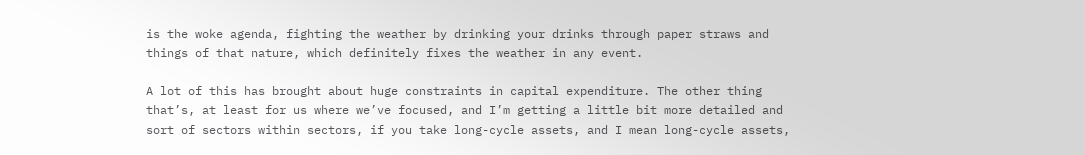is the woke agenda, fighting the weather by drinking your drinks through paper straws and things of that nature, which definitely fixes the weather in any event.

A lot of this has brought about huge constraints in capital expenditure. The other thing that’s, at least for us where we’ve focused, and I’m getting a little bit more detailed and sort of sectors within sectors, if you take long-cycle assets, and I mean long-cycle assets,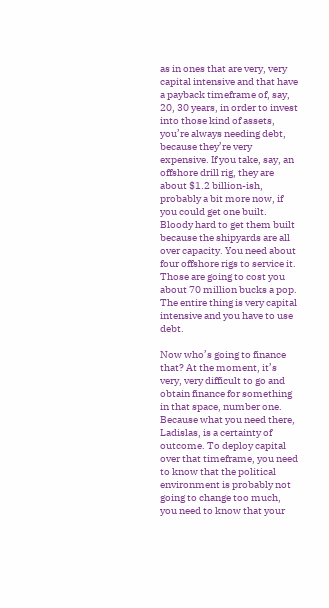as in ones that are very, very capital intensive and that have a payback timeframe of, say, 20, 30 years, in order to invest into those kind of assets, you’re always needing debt, because they’re very expensive. If you take, say, an offshore drill rig, they are about $1.2 billion-ish, probably a bit more now, if you could get one built. Bloody hard to get them built because the shipyards are all over capacity. You need about four offshore rigs to service it. Those are going to cost you about 70 million bucks a pop. The entire thing is very capital intensive and you have to use debt.

Now who’s going to finance that? At the moment, it’s very, very difficult to go and obtain finance for something in that space, number one. Because what you need there, Ladislas, is a certainty of outcome. To deploy capital over that timeframe, you need to know that the political environment is probably not going to change too much, you need to know that your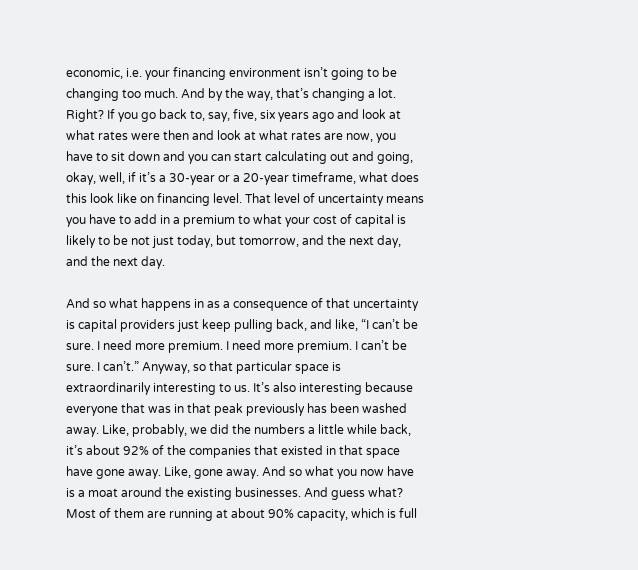economic, i.e. your financing environment isn’t going to be changing too much. And by the way, that’s changing a lot. Right? If you go back to, say, five, six years ago and look at what rates were then and look at what rates are now, you have to sit down and you can start calculating out and going, okay, well, if it’s a 30-year or a 20-year timeframe, what does this look like on financing level. That level of uncertainty means you have to add in a premium to what your cost of capital is likely to be not just today, but tomorrow, and the next day, and the next day.

And so what happens in as a consequence of that uncertainty is capital providers just keep pulling back, and like, “I can’t be sure. I need more premium. I need more premium. I can’t be sure. I can’t.” Anyway, so that particular space is extraordinarily interesting to us. It’s also interesting because everyone that was in that peak previously has been washed away. Like, probably, we did the numbers a little while back, it’s about 92% of the companies that existed in that space have gone away. Like, gone away. And so what you now have is a moat around the existing businesses. And guess what? Most of them are running at about 90% capacity, which is full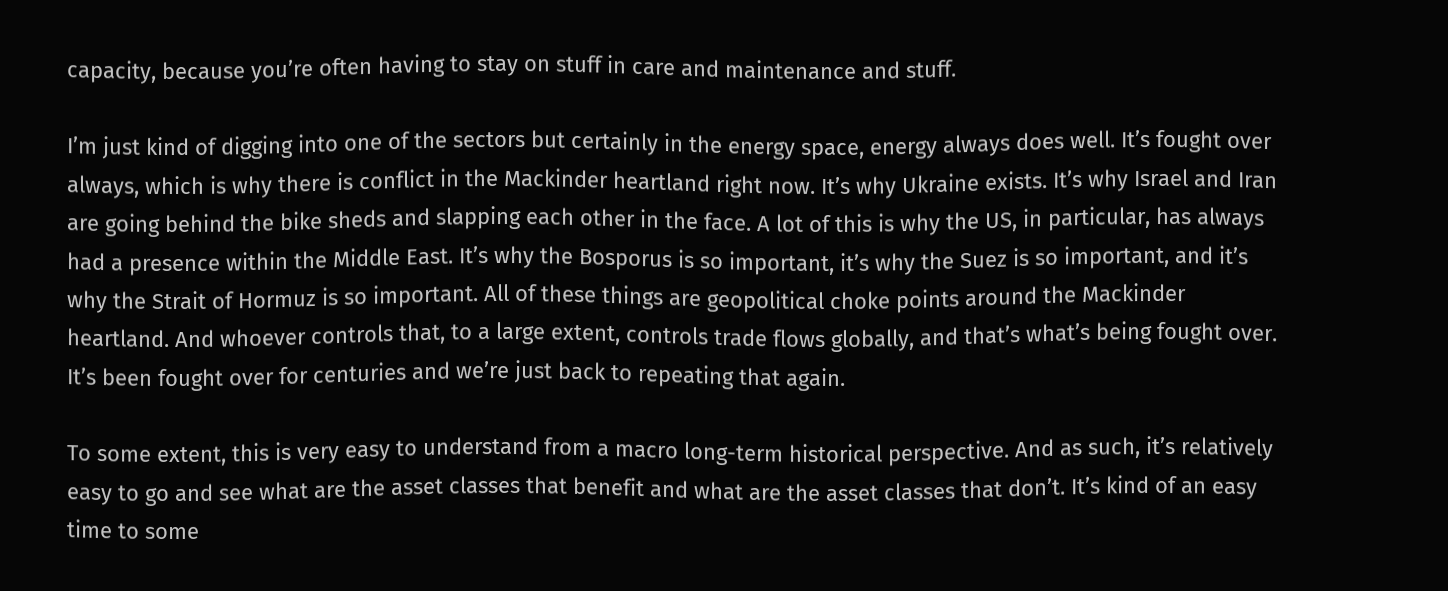capacity, because you’re often having to stay on stuff in care and maintenance and stuff.

I’m just kind of digging into one of the sectors but certainly in the energy space, energy always does well. It’s fought over always, which is why there is conflict in the Mackinder heartland right now. It’s why Ukraine exists. It’s why Israel and Iran are going behind the bike sheds and slapping each other in the face. A lot of this is why the US, in particular, has always had a presence within the Middle East. It’s why the Bosporus is so important, it’s why the Suez is so important, and it’s why the Strait of Hormuz is so important. All of these things are geopolitical choke points around the Mackinder heartland. And whoever controls that, to a large extent, controls trade flows globally, and that’s what’s being fought over. It’s been fought over for centuries and we’re just back to repeating that again.

To some extent, this is very easy to understand from a macro long-term historical perspective. And as such, it’s relatively easy to go and see what are the asset classes that benefit and what are the asset classes that don’t. It’s kind of an easy time to some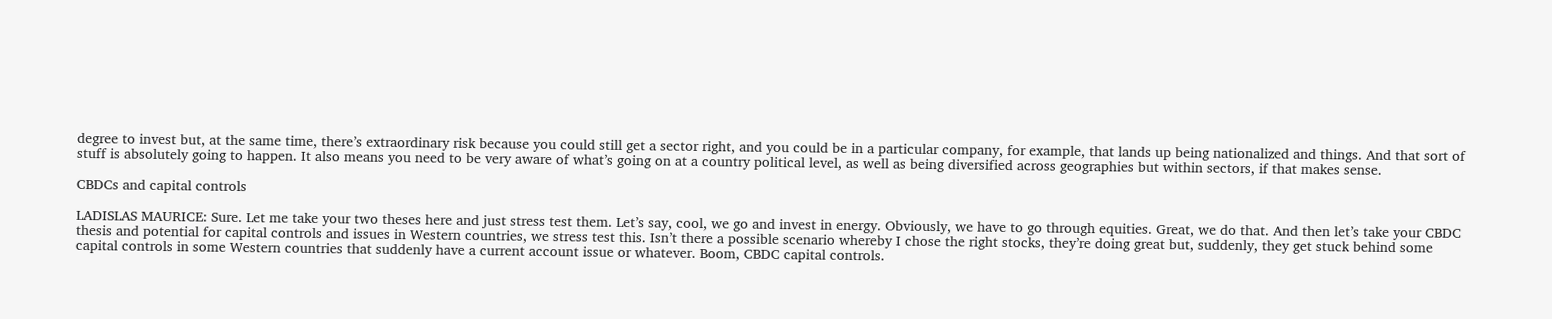degree to invest but, at the same time, there’s extraordinary risk because you could still get a sector right, and you could be in a particular company, for example, that lands up being nationalized and things. And that sort of stuff is absolutely going to happen. It also means you need to be very aware of what’s going on at a country political level, as well as being diversified across geographies but within sectors, if that makes sense.

CBDCs and capital controls

LADISLAS MAURICE: Sure. Let me take your two theses here and just stress test them. Let’s say, cool, we go and invest in energy. Obviously, we have to go through equities. Great, we do that. And then let’s take your CBDC thesis and potential for capital controls and issues in Western countries, we stress test this. Isn’t there a possible scenario whereby I chose the right stocks, they’re doing great but, suddenly, they get stuck behind some capital controls in some Western countries that suddenly have a current account issue or whatever. Boom, CBDC capital controls.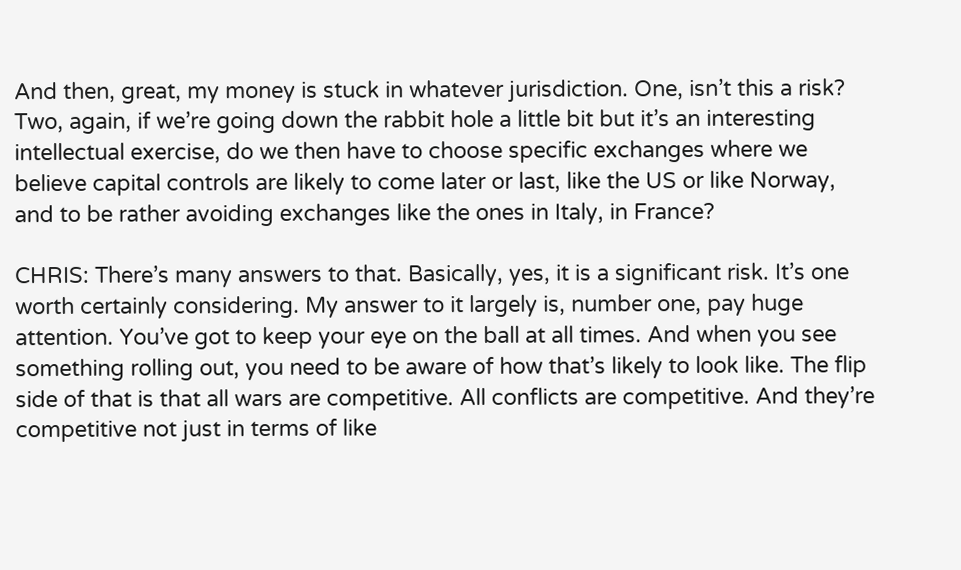And then, great, my money is stuck in whatever jurisdiction. One, isn’t this a risk? Two, again, if we’re going down the rabbit hole a little bit but it’s an interesting intellectual exercise, do we then have to choose specific exchanges where we believe capital controls are likely to come later or last, like the US or like Norway, and to be rather avoiding exchanges like the ones in Italy, in France?

CHRIS: There’s many answers to that. Basically, yes, it is a significant risk. It’s one worth certainly considering. My answer to it largely is, number one, pay huge attention. You’ve got to keep your eye on the ball at all times. And when you see something rolling out, you need to be aware of how that’s likely to look like. The flip side of that is that all wars are competitive. All conflicts are competitive. And they’re competitive not just in terms of like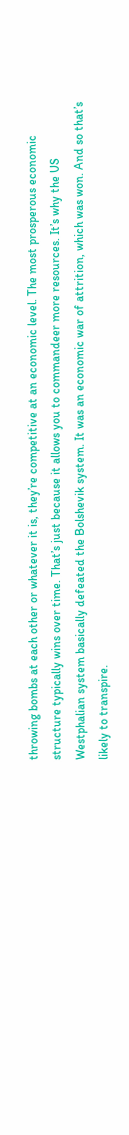throwing bombs at each other or whatever it is, they’re competitive at an economic level. The most prosperous economic structure typically wins over time. That’s just because it allows you to commandeer more resources. It’s why the US Westphalian system basically defeated the Bolshevik system. It was an economic war of attrition, which was won. And so that’s likely to transpire.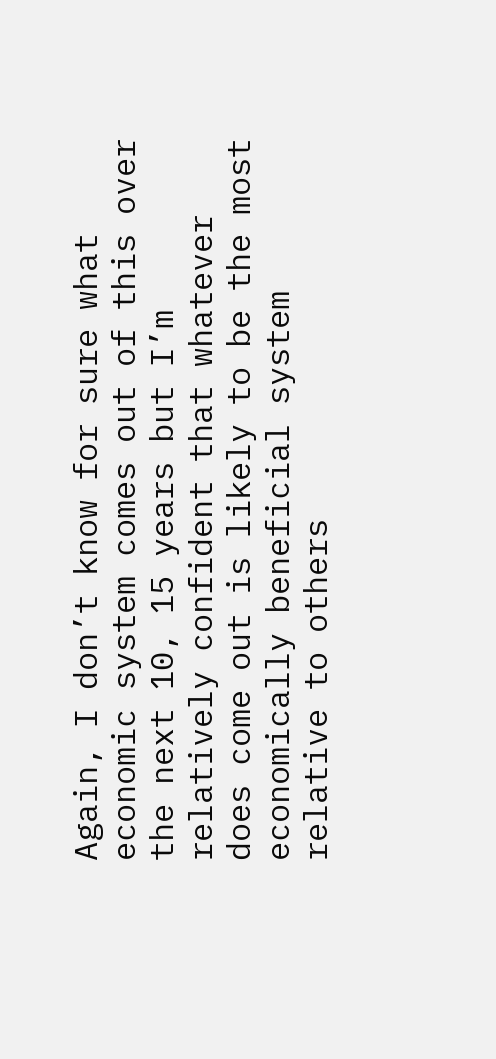Again, I don’t know for sure what economic system comes out of this over the next 10, 15 years but I’m relatively confident that whatever does come out is likely to be the most economically beneficial system relative to others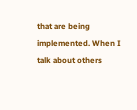that are being implemented. When I talk about others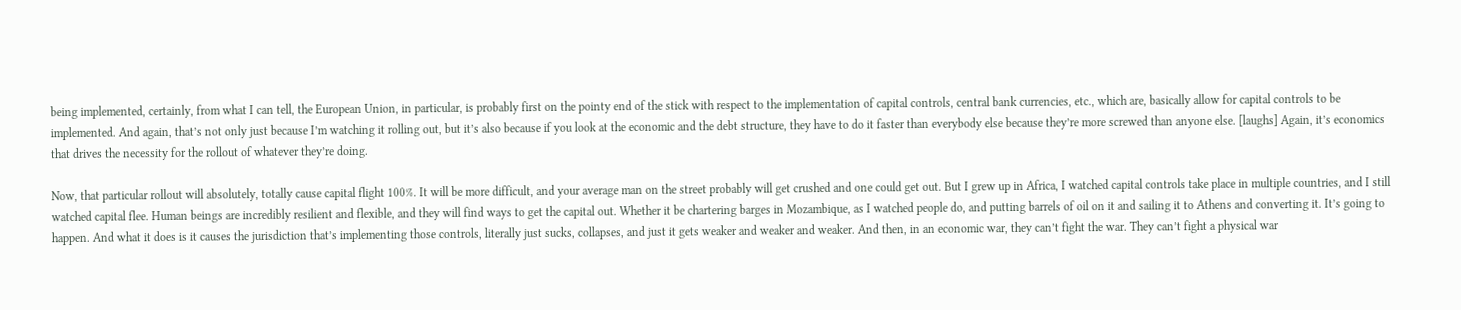being implemented, certainly, from what I can tell, the European Union, in particular, is probably first on the pointy end of the stick with respect to the implementation of capital controls, central bank currencies, etc., which are, basically allow for capital controls to be implemented. And again, that’s not only just because I’m watching it rolling out, but it’s also because if you look at the economic and the debt structure, they have to do it faster than everybody else because they’re more screwed than anyone else. [laughs] Again, it’s economics that drives the necessity for the rollout of whatever they’re doing.

Now, that particular rollout will absolutely, totally cause capital flight 100%. It will be more difficult, and your average man on the street probably will get crushed and one could get out. But I grew up in Africa, I watched capital controls take place in multiple countries, and I still watched capital flee. Human beings are incredibly resilient and flexible, and they will find ways to get the capital out. Whether it be chartering barges in Mozambique, as I watched people do, and putting barrels of oil on it and sailing it to Athens and converting it. It’s going to happen. And what it does is it causes the jurisdiction that’s implementing those controls, literally just sucks, collapses, and just it gets weaker and weaker and weaker. And then, in an economic war, they can’t fight the war. They can’t fight a physical war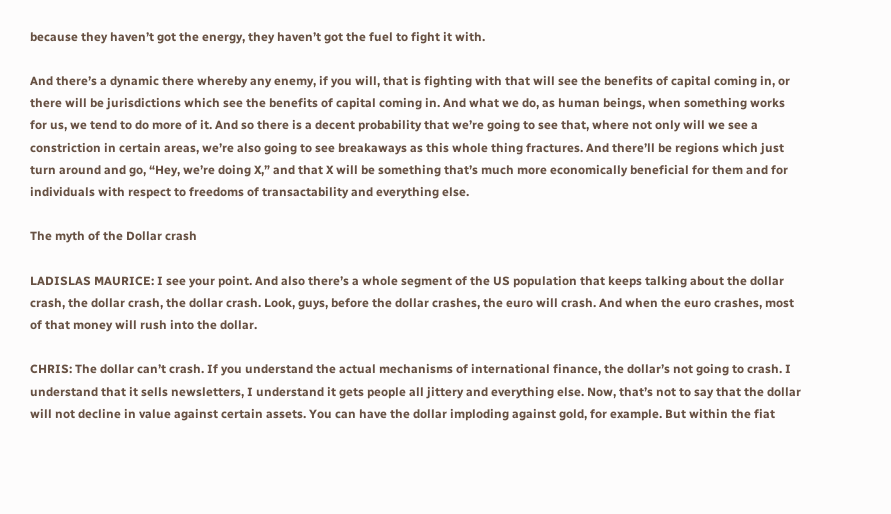because they haven’t got the energy, they haven’t got the fuel to fight it with.

And there’s a dynamic there whereby any enemy, if you will, that is fighting with that will see the benefits of capital coming in, or there will be jurisdictions which see the benefits of capital coming in. And what we do, as human beings, when something works for us, we tend to do more of it. And so there is a decent probability that we’re going to see that, where not only will we see a constriction in certain areas, we’re also going to see breakaways as this whole thing fractures. And there’ll be regions which just turn around and go, “Hey, we’re doing X,” and that X will be something that’s much more economically beneficial for them and for individuals with respect to freedoms of transactability and everything else.

The myth of the Dollar crash

LADISLAS MAURICE: I see your point. And also there’s a whole segment of the US population that keeps talking about the dollar crash, the dollar crash, the dollar crash. Look, guys, before the dollar crashes, the euro will crash. And when the euro crashes, most of that money will rush into the dollar.

CHRIS: The dollar can’t crash. If you understand the actual mechanisms of international finance, the dollar’s not going to crash. I understand that it sells newsletters, I understand it gets people all jittery and everything else. Now, that’s not to say that the dollar will not decline in value against certain assets. You can have the dollar imploding against gold, for example. But within the fiat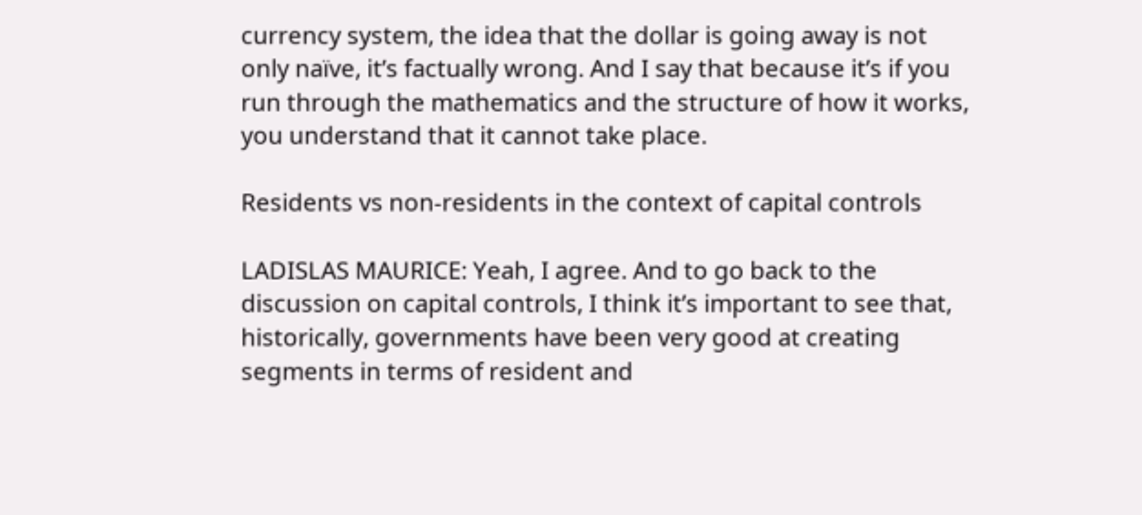currency system, the idea that the dollar is going away is not only naïve, it’s factually wrong. And I say that because it’s if you run through the mathematics and the structure of how it works, you understand that it cannot take place.

Residents vs non-residents in the context of capital controls

LADISLAS MAURICE: Yeah, I agree. And to go back to the discussion on capital controls, I think it’s important to see that, historically, governments have been very good at creating segments in terms of resident and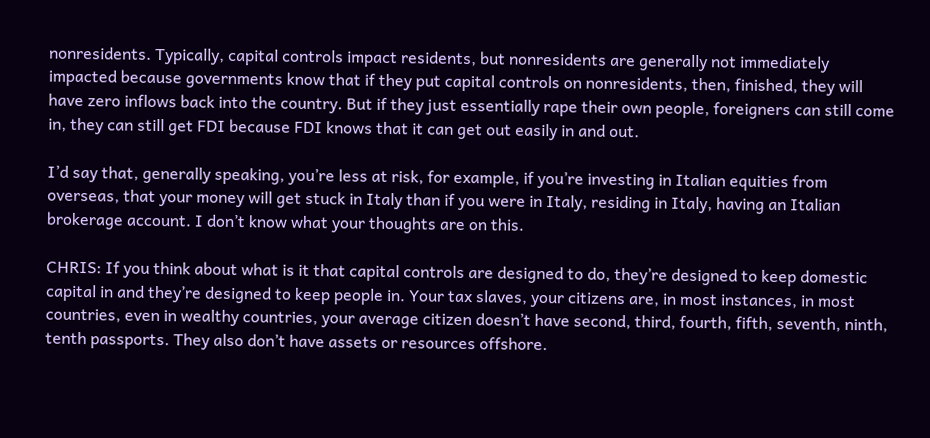nonresidents. Typically, capital controls impact residents, but nonresidents are generally not immediately impacted because governments know that if they put capital controls on nonresidents, then, finished, they will have zero inflows back into the country. But if they just essentially rape their own people, foreigners can still come in, they can still get FDI because FDI knows that it can get out easily in and out.

I’d say that, generally speaking, you’re less at risk, for example, if you’re investing in Italian equities from overseas, that your money will get stuck in Italy than if you were in Italy, residing in Italy, having an Italian brokerage account. I don’t know what your thoughts are on this.

CHRIS: If you think about what is it that capital controls are designed to do, they’re designed to keep domestic capital in and they’re designed to keep people in. Your tax slaves, your citizens are, in most instances, in most countries, even in wealthy countries, your average citizen doesn’t have second, third, fourth, fifth, seventh, ninth, tenth passports. They also don’t have assets or resources offshore.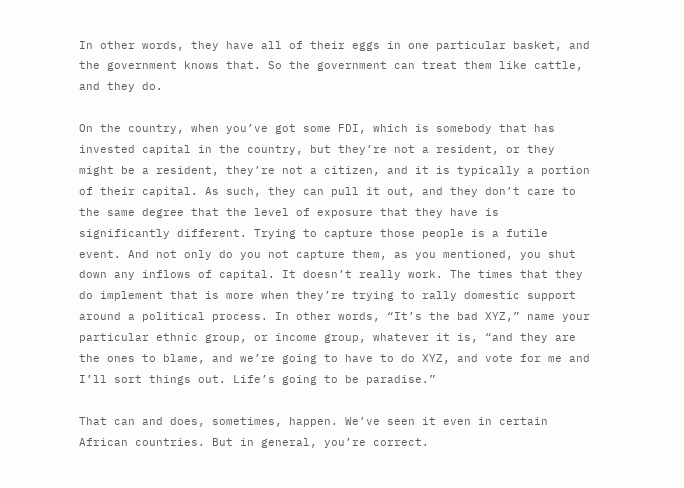In other words, they have all of their eggs in one particular basket, and the government knows that. So the government can treat them like cattle, and they do.

On the country, when you’ve got some FDI, which is somebody that has invested capital in the country, but they’re not a resident, or they might be a resident, they’re not a citizen, and it is typically a portion of their capital. As such, they can pull it out, and they don’t care to the same degree that the level of exposure that they have is significantly different. Trying to capture those people is a futile event. And not only do you not capture them, as you mentioned, you shut down any inflows of capital. It doesn’t really work. The times that they do implement that is more when they’re trying to rally domestic support around a political process. In other words, “It’s the bad XYZ,” name your particular ethnic group, or income group, whatever it is, “and they are the ones to blame, and we’re going to have to do XYZ, and vote for me and I’ll sort things out. Life’s going to be paradise.”

That can and does, sometimes, happen. We’ve seen it even in certain African countries. But in general, you’re correct.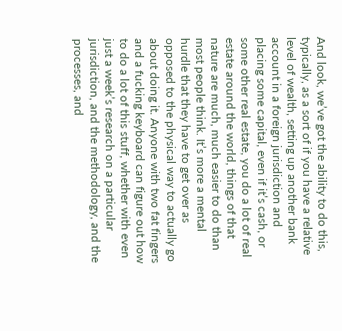And look, we’ve got the ability to do this, typically, as a sort of if you have a relative level of wealth, setting up another bank account in a foreign jurisdiction and placing some capital, even if it’s cash, or some other real estate, you do a lot of real estate around the world, things of that nature are much, much easier to do than most people think. It’s more a mental hurdle that they have to get over as opposed to the physical way to actually go about doing it. Anyone with two fat fingers and a fucking keyboard can figure out how to do a lot of this stuff, whether with even just a week’s research on a particular jurisdiction, and the methodology, and the processes, and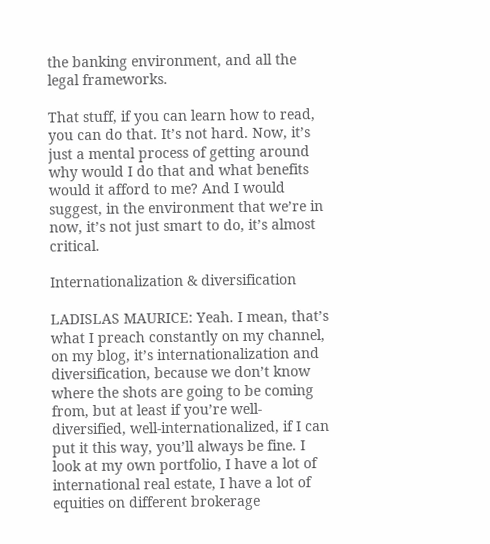the banking environment, and all the legal frameworks.

That stuff, if you can learn how to read, you can do that. It’s not hard. Now, it’s just a mental process of getting around why would I do that and what benefits would it afford to me? And I would suggest, in the environment that we’re in now, it’s not just smart to do, it’s almost critical.

Internationalization & diversification

LADISLAS MAURICE: Yeah. I mean, that’s what I preach constantly on my channel, on my blog, it’s internationalization and diversification, because we don’t know where the shots are going to be coming from, but at least if you’re well-diversified, well-internationalized, if I can put it this way, you’ll always be fine. I look at my own portfolio, I have a lot of international real estate, I have a lot of equities on different brokerage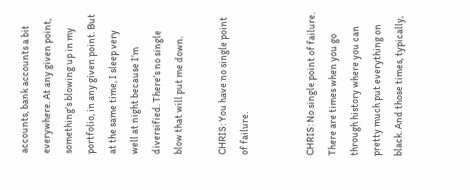accounts, bank accounts a bit everywhere. At any given point, something’s blowing up in my portfolio, in any given point. But at the same time, I sleep very well at night because I’m diversified. There’s no single blow that will put me down.

CHRIS: You have no single point of failure.


CHRIS: No single point of failure. There are times when you go through history where you can pretty much put everything on black. And those times, typically,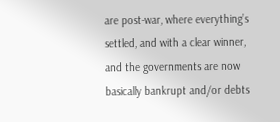are post-war, where everything’s settled, and with a clear winner, and the governments are now basically bankrupt and/or debts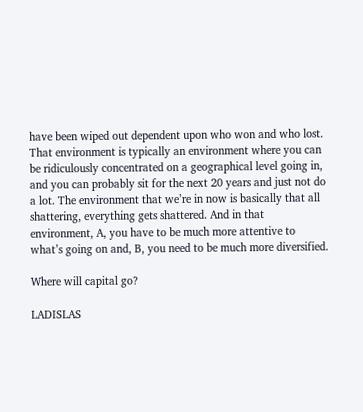have been wiped out dependent upon who won and who lost. That environment is typically an environment where you can be ridiculously concentrated on a geographical level going in, and you can probably sit for the next 20 years and just not do a lot. The environment that we’re in now is basically that all shattering, everything gets shattered. And in that environment, A, you have to be much more attentive to what’s going on and, B, you need to be much more diversified.

Where will capital go?

LADISLAS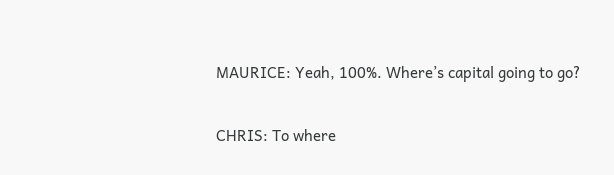MAURICE: Yeah, 100%. Where’s capital going to go?

CHRIS: To where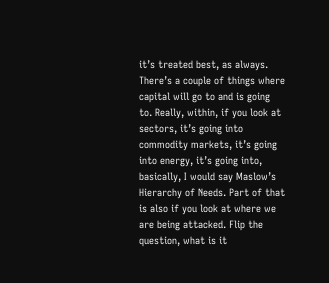it’s treated best, as always. There’s a couple of things where capital will go to and is going to. Really, within, if you look at sectors, it’s going into commodity markets, it’s going into energy, it’s going into, basically, I would say Maslow’s Hierarchy of Needs. Part of that is also if you look at where we are being attacked. Flip the question, what is it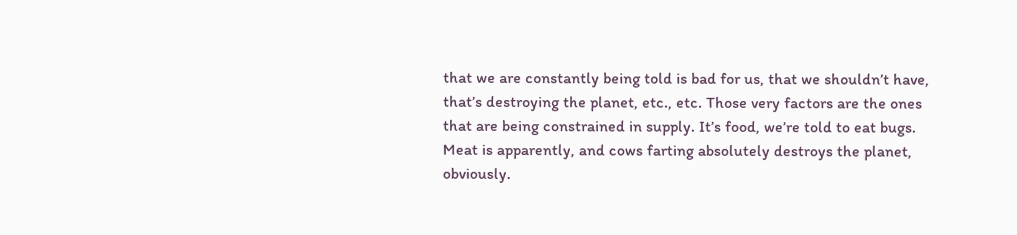that we are constantly being told is bad for us, that we shouldn’t have, that’s destroying the planet, etc., etc. Those very factors are the ones that are being constrained in supply. It’s food, we’re told to eat bugs. Meat is apparently, and cows farting absolutely destroys the planet, obviously.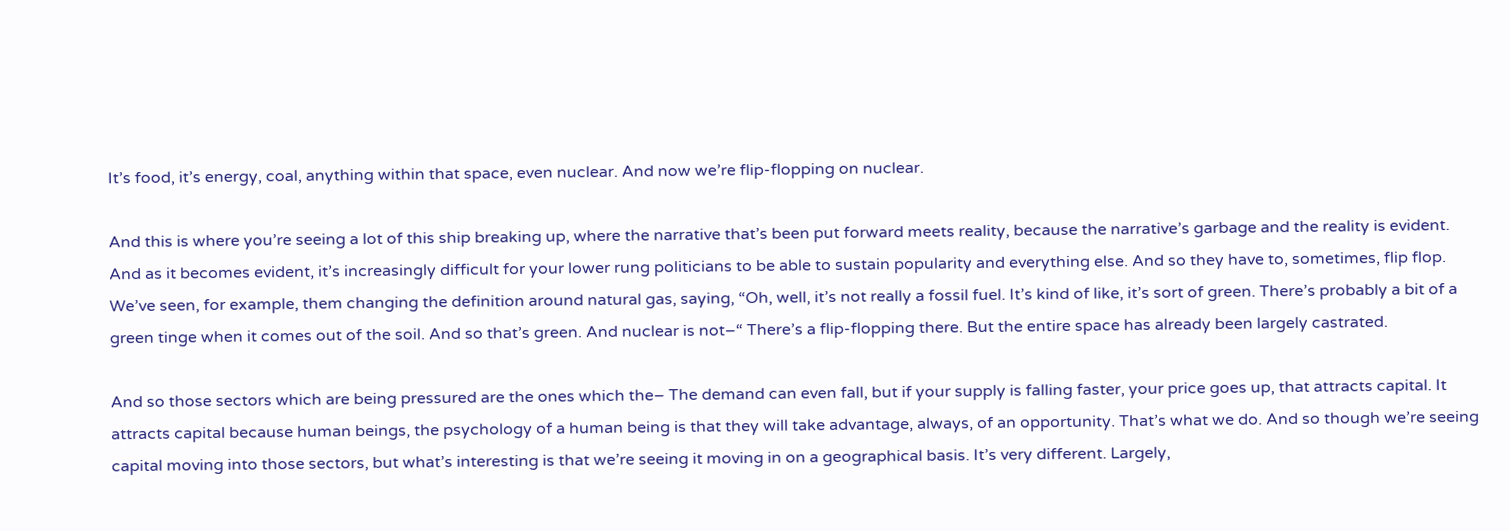It’s food, it’s energy, coal, anything within that space, even nuclear. And now we’re flip-flopping on nuclear.

And this is where you’re seeing a lot of this ship breaking up, where the narrative that’s been put forward meets reality, because the narrative’s garbage and the reality is evident. And as it becomes evident, it’s increasingly difficult for your lower rung politicians to be able to sustain popularity and everything else. And so they have to, sometimes, flip flop. We’ve seen, for example, them changing the definition around natural gas, saying, “Oh, well, it’s not really a fossil fuel. It’s kind of like, it’s sort of green. There’s probably a bit of a green tinge when it comes out of the soil. And so that’s green. And nuclear is not–“ There’s a flip-flopping there. But the entire space has already been largely castrated.

And so those sectors which are being pressured are the ones which the– The demand can even fall, but if your supply is falling faster, your price goes up, that attracts capital. It attracts capital because human beings, the psychology of a human being is that they will take advantage, always, of an opportunity. That’s what we do. And so though we’re seeing capital moving into those sectors, but what’s interesting is that we’re seeing it moving in on a geographical basis. It’s very different. Largely,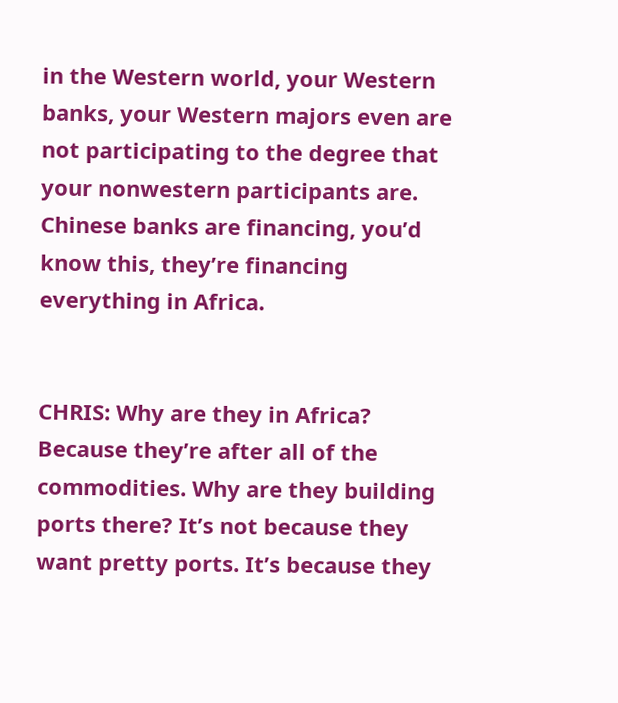in the Western world, your Western banks, your Western majors even are not participating to the degree that your nonwestern participants are. Chinese banks are financing, you’d know this, they’re financing everything in Africa.


CHRIS: Why are they in Africa? Because they’re after all of the commodities. Why are they building ports there? It’s not because they want pretty ports. It’s because they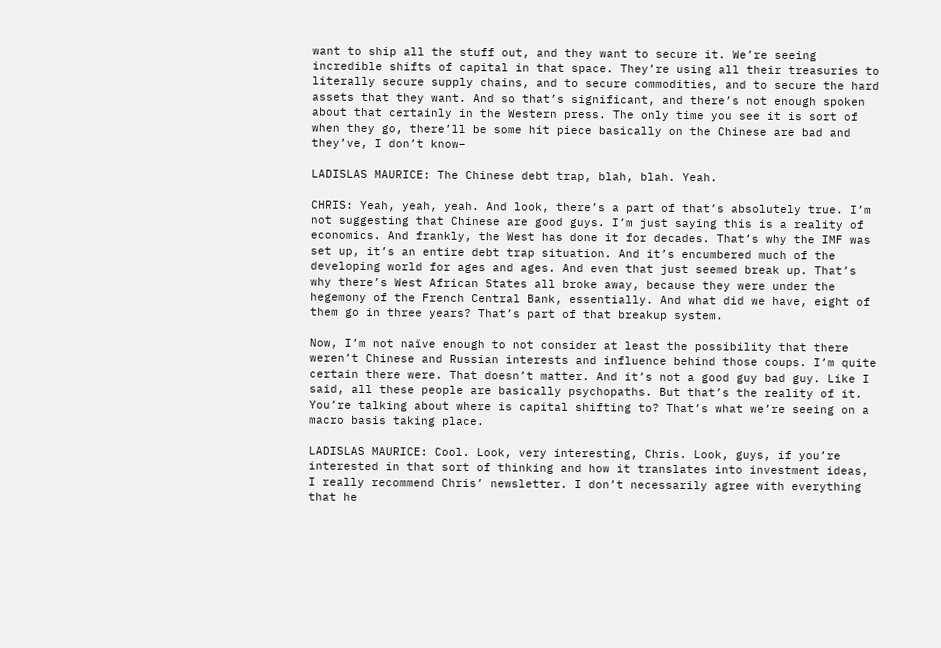want to ship all the stuff out, and they want to secure it. We’re seeing incredible shifts of capital in that space. They’re using all their treasuries to literally secure supply chains, and to secure commodities, and to secure the hard assets that they want. And so that’s significant, and there’s not enough spoken about that certainly in the Western press. The only time you see it is sort of when they go, there’ll be some hit piece basically on the Chinese are bad and they’ve, I don’t know–

LADISLAS MAURICE: The Chinese debt trap, blah, blah. Yeah.

CHRIS: Yeah, yeah, yeah. And look, there’s a part of that’s absolutely true. I’m not suggesting that Chinese are good guys. I’m just saying this is a reality of economics. And frankly, the West has done it for decades. That’s why the IMF was set up, it’s an entire debt trap situation. And it’s encumbered much of the developing world for ages and ages. And even that just seemed break up. That’s why there’s West African States all broke away, because they were under the hegemony of the French Central Bank, essentially. And what did we have, eight of them go in three years? That’s part of that breakup system.

Now, I’m not naïve enough to not consider at least the possibility that there weren’t Chinese and Russian interests and influence behind those coups. I’m quite certain there were. That doesn’t matter. And it’s not a good guy bad guy. Like I said, all these people are basically psychopaths. But that’s the reality of it. You’re talking about where is capital shifting to? That’s what we’re seeing on a macro basis taking place.

LADISLAS MAURICE: Cool. Look, very interesting, Chris. Look, guys, if you’re interested in that sort of thinking and how it translates into investment ideas, I really recommend Chris’ newsletter. I don’t necessarily agree with everything that he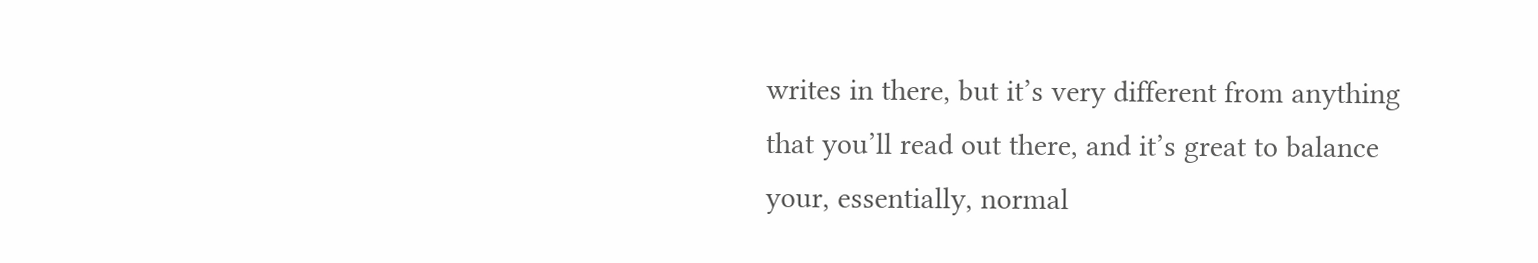writes in there, but it’s very different from anything that you’ll read out there, and it’s great to balance your, essentially, normal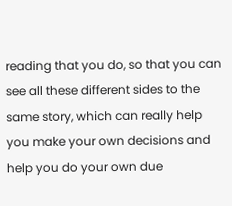reading that you do, so that you can see all these different sides to the same story, which can really help you make your own decisions and help you do your own due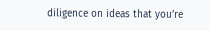diligence on ideas that you’re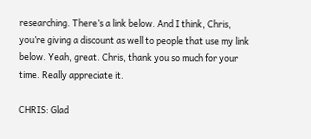researching. There’s a link below. And I think, Chris, you’re giving a discount as well to people that use my link below. Yeah, great. Chris, thank you so much for your time. Really appreciate it.

CHRIS: Glad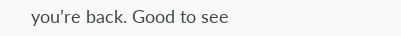you’re back. Good to see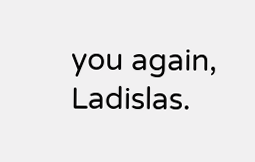you again, Ladislas.